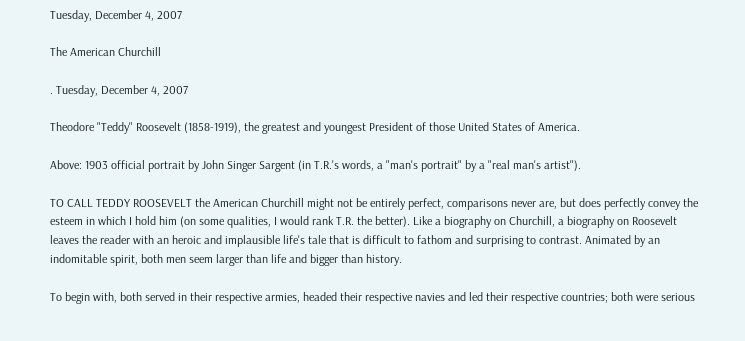Tuesday, December 4, 2007

The American Churchill

. Tuesday, December 4, 2007

Theodore "Teddy" Roosevelt (1858-1919), the greatest and youngest President of those United States of America.

Above: 1903 official portrait by John Singer Sargent (in T.R.'s words, a "man's portrait" by a "real man's artist").

TO CALL TEDDY ROOSEVELT the American Churchill might not be entirely perfect, comparisons never are, but does perfectly convey the esteem in which I hold him (on some qualities, I would rank T.R. the better). Like a biography on Churchill, a biography on Roosevelt leaves the reader with an heroic and implausible life's tale that is difficult to fathom and surprising to contrast. Animated by an indomitable spirit, both men seem larger than life and bigger than history.

To begin with, both served in their respective armies, headed their respective navies and led their respective countries; both were serious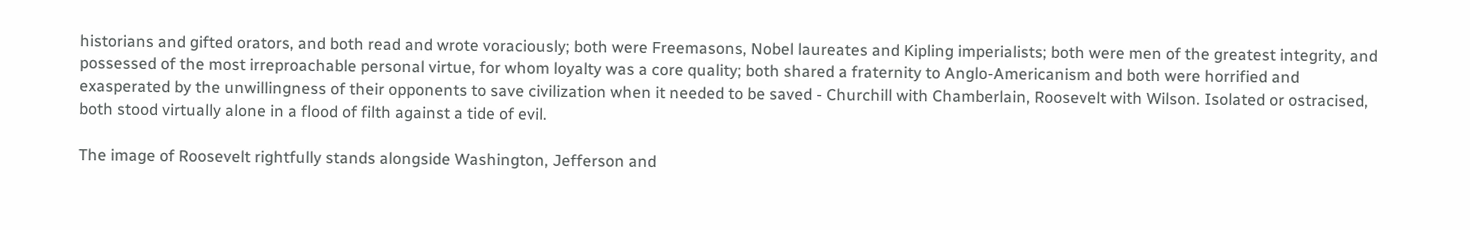historians and gifted orators, and both read and wrote voraciously; both were Freemasons, Nobel laureates and Kipling imperialists; both were men of the greatest integrity, and possessed of the most irreproachable personal virtue, for whom loyalty was a core quality; both shared a fraternity to Anglo-Americanism and both were horrified and exasperated by the unwillingness of their opponents to save civilization when it needed to be saved - Churchill with Chamberlain, Roosevelt with Wilson. Isolated or ostracised, both stood virtually alone in a flood of filth against a tide of evil.

The image of Roosevelt rightfully stands alongside Washington, Jefferson and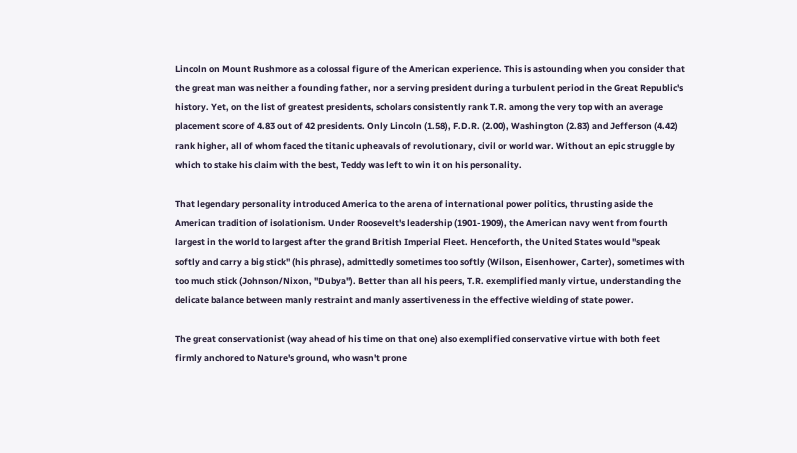Lincoln on Mount Rushmore as a colossal figure of the American experience. This is astounding when you consider that the great man was neither a founding father, nor a serving president during a turbulent period in the Great Republic's history. Yet, on the list of greatest presidents, scholars consistently rank T.R. among the very top with an average placement score of 4.83 out of 42 presidents. Only Lincoln (1.58), F.D.R. (2.00), Washington (2.83) and Jefferson (4.42) rank higher, all of whom faced the titanic upheavals of revolutionary, civil or world war. Without an epic struggle by which to stake his claim with the best, Teddy was left to win it on his personality.

That legendary personality introduced America to the arena of international power politics, thrusting aside the American tradition of isolationism. Under Roosevelt's leadership (1901-1909), the American navy went from fourth largest in the world to largest after the grand British Imperial Fleet. Henceforth, the United States would "speak softly and carry a big stick" (his phrase), admittedly sometimes too softly (Wilson, Eisenhower, Carter), sometimes with too much stick (Johnson/Nixon, "Dubya"). Better than all his peers, T.R. exemplified manly virtue, understanding the delicate balance between manly restraint and manly assertiveness in the effective wielding of state power.

The great conservationist (way ahead of his time on that one) also exemplified conservative virtue with both feet firmly anchored to Nature's ground, who wasn't prone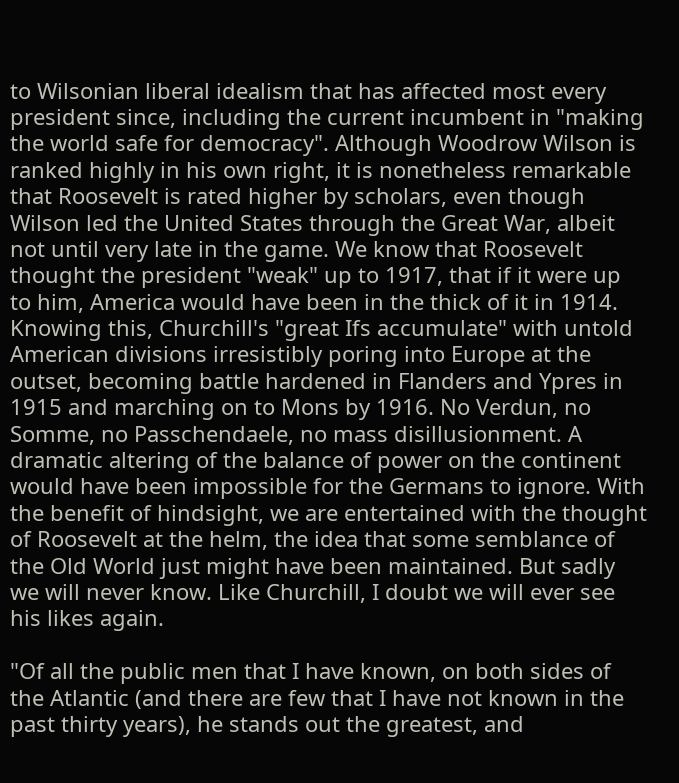to Wilsonian liberal idealism that has affected most every president since, including the current incumbent in "making the world safe for democracy". Although Woodrow Wilson is ranked highly in his own right, it is nonetheless remarkable that Roosevelt is rated higher by scholars, even though Wilson led the United States through the Great War, albeit not until very late in the game. We know that Roosevelt thought the president "weak" up to 1917, that if it were up to him, America would have been in the thick of it in 1914. Knowing this, Churchill's "great Ifs accumulate" with untold American divisions irresistibly poring into Europe at the outset, becoming battle hardened in Flanders and Ypres in 1915 and marching on to Mons by 1916. No Verdun, no Somme, no Passchendaele, no mass disillusionment. A dramatic altering of the balance of power on the continent would have been impossible for the Germans to ignore. With the benefit of hindsight, we are entertained with the thought of Roosevelt at the helm, the idea that some semblance of the Old World just might have been maintained. But sadly we will never know. Like Churchill, I doubt we will ever see his likes again.

"Of all the public men that I have known, on both sides of the Atlantic (and there are few that I have not known in the past thirty years), he stands out the greatest, and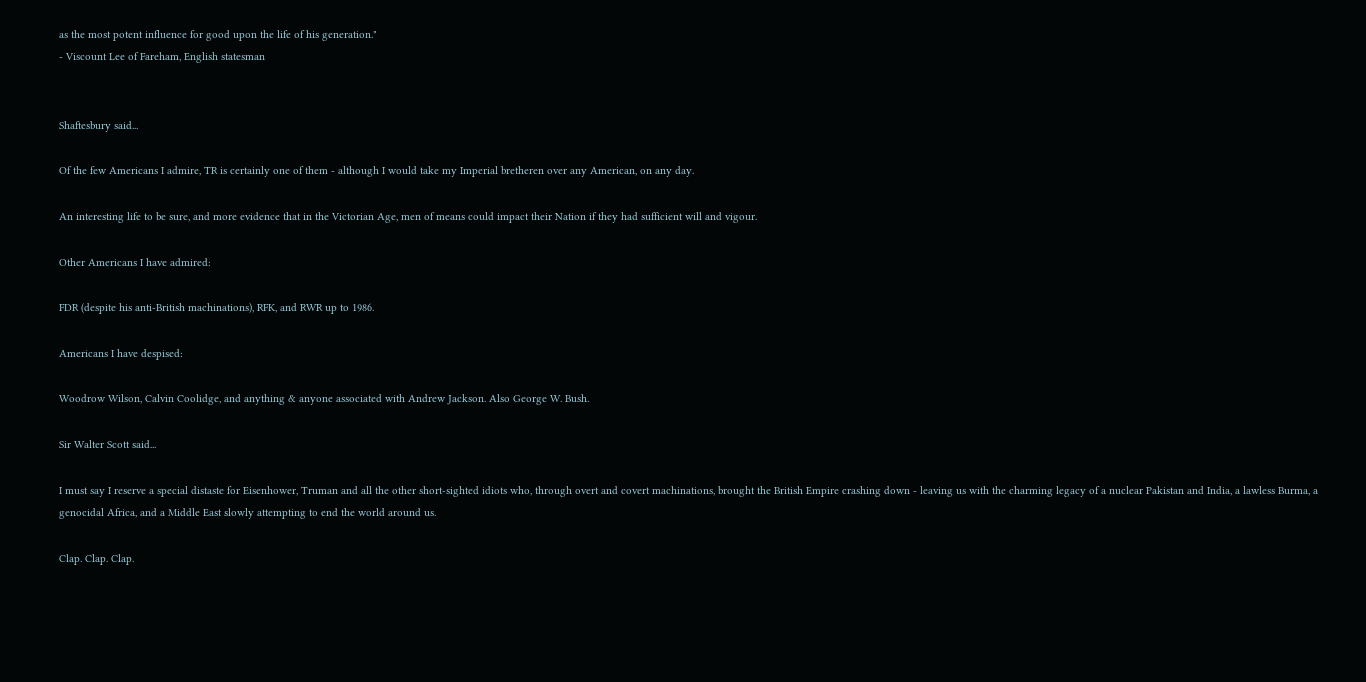as the most potent influence for good upon the life of his generation."
- Viscount Lee of Fareham, English statesman


Shaftesbury said...

Of the few Americans I admire, TR is certainly one of them - although I would take my Imperial bretheren over any American, on any day.

An interesting life to be sure, and more evidence that in the Victorian Age, men of means could impact their Nation if they had sufficient will and vigour.

Other Americans I have admired:

FDR (despite his anti-British machinations), RFK, and RWR up to 1986.

Americans I have despised:

Woodrow Wilson, Calvin Coolidge, and anything & anyone associated with Andrew Jackson. Also George W. Bush.

Sir Walter Scott said...

I must say I reserve a special distaste for Eisenhower, Truman and all the other short-sighted idiots who, through overt and covert machinations, brought the British Empire crashing down - leaving us with the charming legacy of a nuclear Pakistan and India, a lawless Burma, a genocidal Africa, and a Middle East slowly attempting to end the world around us.

Clap. Clap. Clap.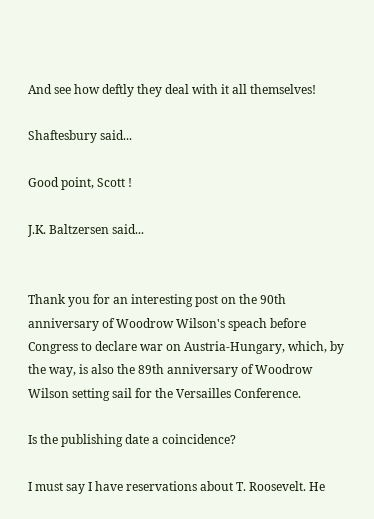And see how deftly they deal with it all themselves!

Shaftesbury said...

Good point, Scott !

J.K. Baltzersen said...


Thank you for an interesting post on the 90th anniversary of Woodrow Wilson's speach before Congress to declare war on Austria-Hungary, which, by the way, is also the 89th anniversary of Woodrow Wilson setting sail for the Versailles Conference.

Is the publishing date a coincidence?

I must say I have reservations about T. Roosevelt. He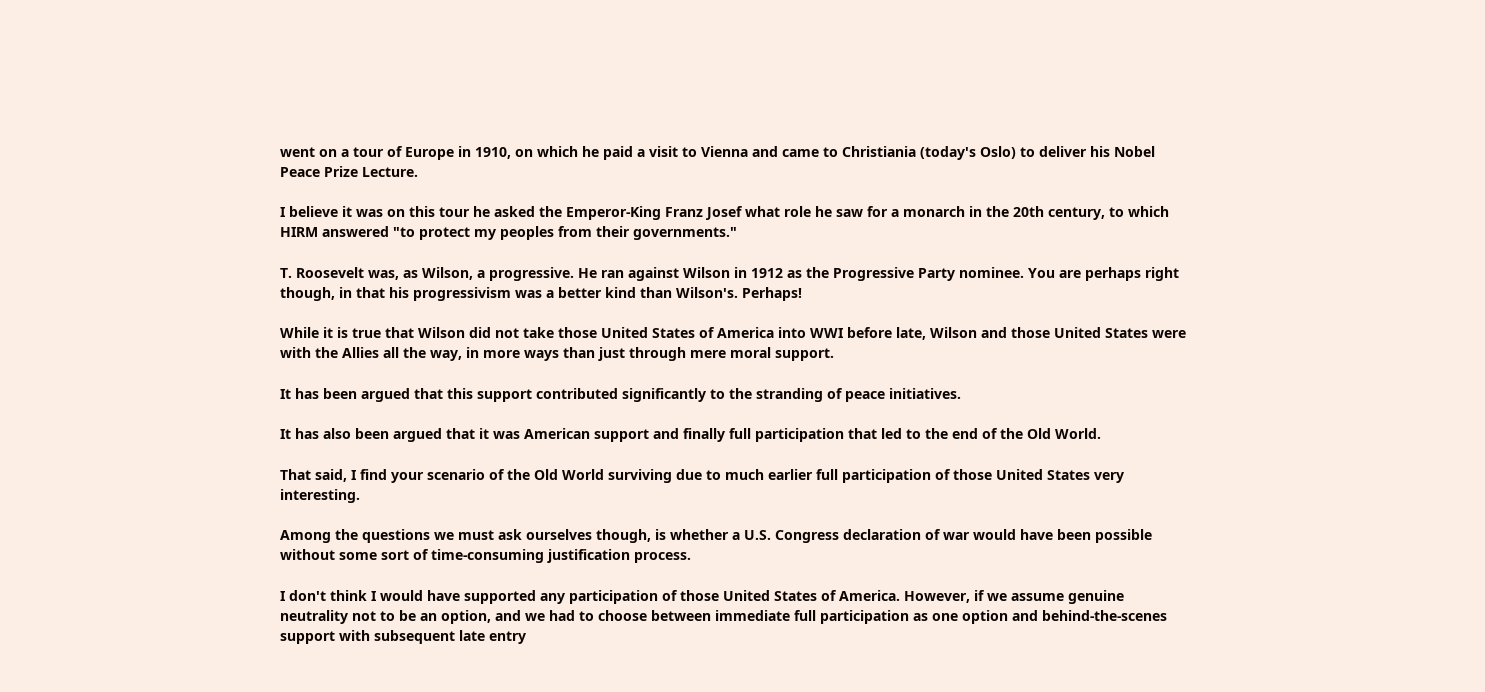went on a tour of Europe in 1910, on which he paid a visit to Vienna and came to Christiania (today's Oslo) to deliver his Nobel Peace Prize Lecture.

I believe it was on this tour he asked the Emperor-King Franz Josef what role he saw for a monarch in the 20th century, to which HIRM answered "to protect my peoples from their governments."

T. Roosevelt was, as Wilson, a progressive. He ran against Wilson in 1912 as the Progressive Party nominee. You are perhaps right though, in that his progressivism was a better kind than Wilson's. Perhaps!

While it is true that Wilson did not take those United States of America into WWI before late, Wilson and those United States were with the Allies all the way, in more ways than just through mere moral support.

It has been argued that this support contributed significantly to the stranding of peace initiatives.

It has also been argued that it was American support and finally full participation that led to the end of the Old World.

That said, I find your scenario of the Old World surviving due to much earlier full participation of those United States very interesting.

Among the questions we must ask ourselves though, is whether a U.S. Congress declaration of war would have been possible without some sort of time-consuming justification process.

I don't think I would have supported any participation of those United States of America. However, if we assume genuine neutrality not to be an option, and we had to choose between immediate full participation as one option and behind-the-scenes support with subsequent late entry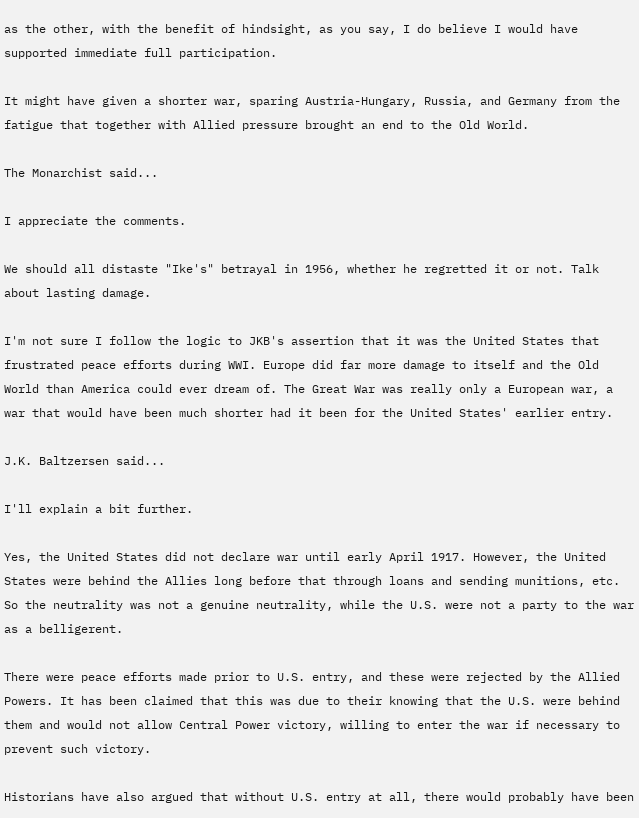as the other, with the benefit of hindsight, as you say, I do believe I would have supported immediate full participation.

It might have given a shorter war, sparing Austria-Hungary, Russia, and Germany from the fatigue that together with Allied pressure brought an end to the Old World.

The Monarchist said...

I appreciate the comments.

We should all distaste "Ike's" betrayal in 1956, whether he regretted it or not. Talk about lasting damage.

I'm not sure I follow the logic to JKB's assertion that it was the United States that frustrated peace efforts during WWI. Europe did far more damage to itself and the Old World than America could ever dream of. The Great War was really only a European war, a war that would have been much shorter had it been for the United States' earlier entry.

J.K. Baltzersen said...

I'll explain a bit further.

Yes, the United States did not declare war until early April 1917. However, the United States were behind the Allies long before that through loans and sending munitions, etc. So the neutrality was not a genuine neutrality, while the U.S. were not a party to the war as a belligerent.

There were peace efforts made prior to U.S. entry, and these were rejected by the Allied Powers. It has been claimed that this was due to their knowing that the U.S. were behind them and would not allow Central Power victory, willing to enter the war if necessary to prevent such victory.

Historians have also argued that without U.S. entry at all, there would probably have been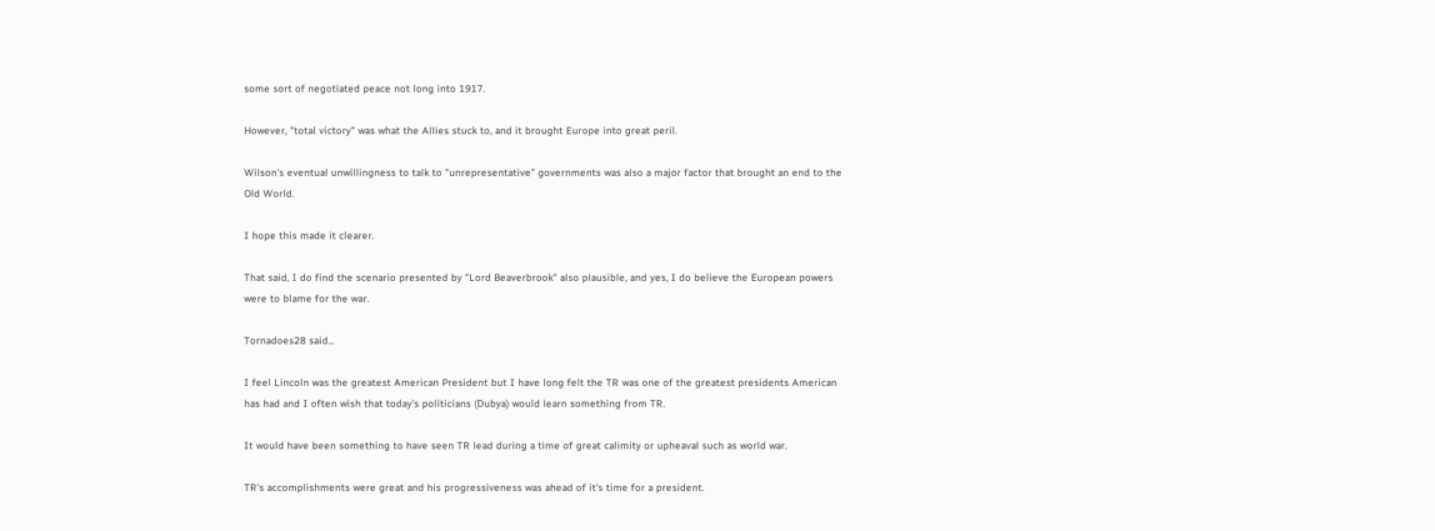some sort of negotiated peace not long into 1917.

However, "total victory" was what the Allies stuck to, and it brought Europe into great peril.

Wilson's eventual unwillingness to talk to "unrepresentative" governments was also a major factor that brought an end to the Old World.

I hope this made it clearer.

That said, I do find the scenario presented by "Lord Beaverbrook" also plausible, and yes, I do believe the European powers were to blame for the war.

Tornadoes28 said...

I feel Lincoln was the greatest American President but I have long felt the TR was one of the greatest presidents American has had and I often wish that today's politicians (Dubya) would learn something from TR.

It would have been something to have seen TR lead during a time of great calimity or upheaval such as world war.

TR's accomplishments were great and his progressiveness was ahead of it's time for a president.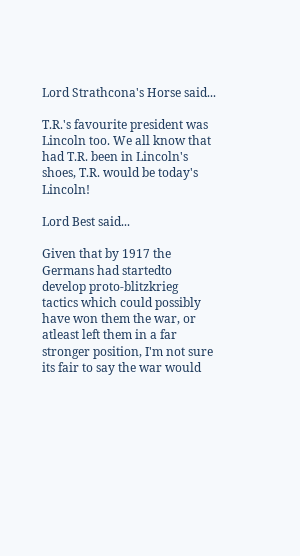Lord Strathcona's Horse said...

T.R.'s favourite president was Lincoln too. We all know that had T.R. been in Lincoln's shoes, T.R. would be today's Lincoln!

Lord Best said...

Given that by 1917 the Germans had startedto develop proto-blitzkrieg tactics which could possibly have won them the war, or atleast left them in a far stronger position, I'm not sure its fair to say the war would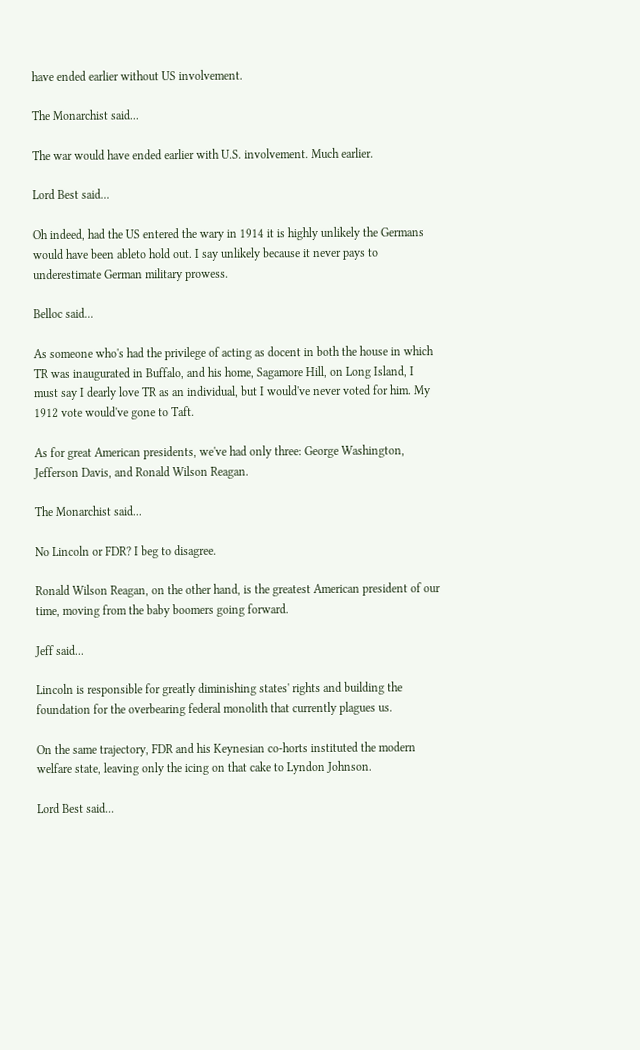have ended earlier without US involvement.

The Monarchist said...

The war would have ended earlier with U.S. involvement. Much earlier.

Lord Best said...

Oh indeed, had the US entered the wary in 1914 it is highly unlikely the Germans would have been ableto hold out. I say unlikely because it never pays to underestimate German military prowess.

Belloc said...

As someone who's had the privilege of acting as docent in both the house in which TR was inaugurated in Buffalo, and his home, Sagamore Hill, on Long Island, I must say I dearly love TR as an individual, but I would've never voted for him. My 1912 vote would've gone to Taft.

As for great American presidents, we've had only three: George Washington, Jefferson Davis, and Ronald Wilson Reagan.

The Monarchist said...

No Lincoln or FDR? I beg to disagree.

Ronald Wilson Reagan, on the other hand, is the greatest American president of our time, moving from the baby boomers going forward.

Jeff said...

Lincoln is responsible for greatly diminishing states' rights and building the foundation for the overbearing federal monolith that currently plagues us.

On the same trajectory, FDR and his Keynesian co-horts instituted the modern welfare state, leaving only the icing on that cake to Lyndon Johnson.

Lord Best said...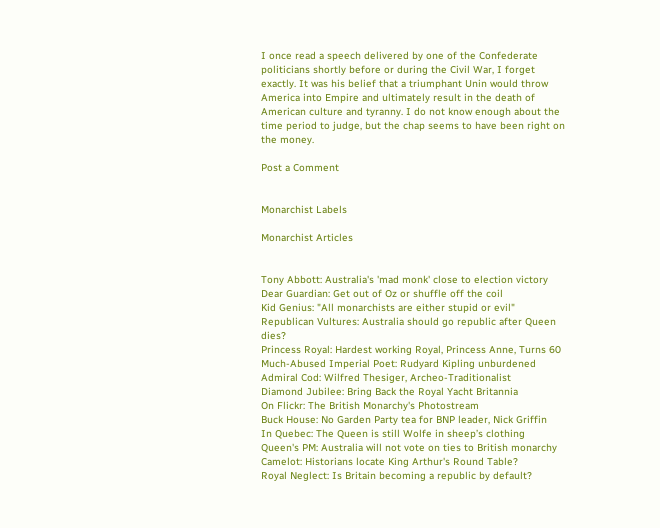I once read a speech delivered by one of the Confederate politicians shortly before or during the Civil War, I forget exactly. It was his belief that a triumphant Unin would throw America into Empire and ultimately result in the death of American culture and tyranny. I do not know enough about the time period to judge, but the chap seems to have been right on the money.

Post a Comment


Monarchist Labels

Monarchist Articles


Tony Abbott: Australia's 'mad monk' close to election victory
Dear Guardian: Get out of Oz or shuffle off the coil
Kid Genius: "All monarchists are either stupid or evil"
Republican Vultures: Australia should go republic after Queen dies?
Princess Royal: Hardest working Royal, Princess Anne, Turns 60
Much-Abused Imperial Poet: Rudyard Kipling unburdened
Admiral Cod: Wilfred Thesiger, Archeo-Traditionalist
Diamond Jubilee: Bring Back the Royal Yacht Britannia
On Flickr: The British Monarchy's Photostream
Buck House: No Garden Party tea for BNP leader, Nick Griffin
In Quebec: The Queen is still Wolfe in sheep’s clothing
Queen's PM: Australia will not vote on ties to British monarchy
Camelot: Historians locate King Arthur's Round Table?
Royal Neglect: Is Britain becoming a republic by default?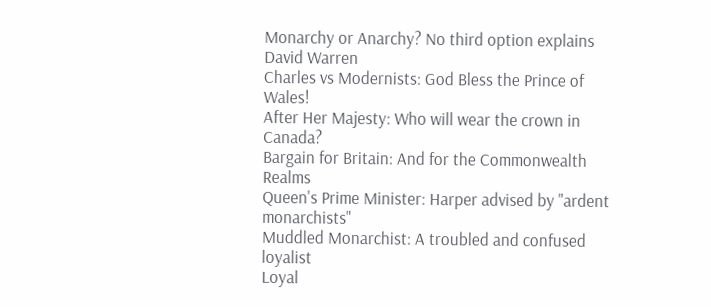Monarchy or Anarchy? No third option explains David Warren
Charles vs Modernists: God Bless the Prince of Wales!
After Her Majesty: Who will wear the crown in Canada?
Bargain for Britain: And for the Commonwealth Realms
Queen's Prime Minister: Harper advised by "ardent monarchists"
Muddled Monarchist: A troubled and confused loyalist
Loyal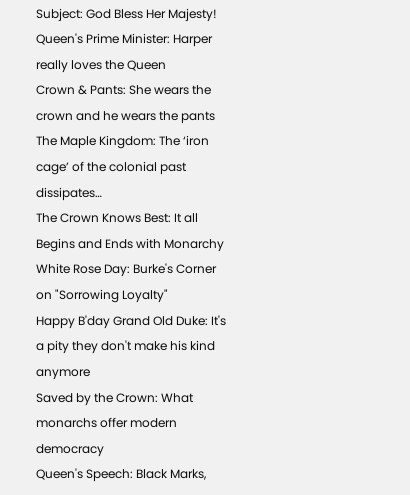Subject: God Bless Her Majesty!
Queen's Prime Minister: Harper really loves the Queen
Crown & Pants: She wears the crown and he wears the pants
The Maple Kingdom: The ‘iron cage’ of the colonial past dissipates…
The Crown Knows Best: It all Begins and Ends with Monarchy
White Rose Day: Burke's Corner on "Sorrowing Loyalty"
Happy B'day Grand Old Duke: It's a pity they don't make his kind anymore
Saved by the Crown: What monarchs offer modern democracy
Queen's Speech: Black Marks,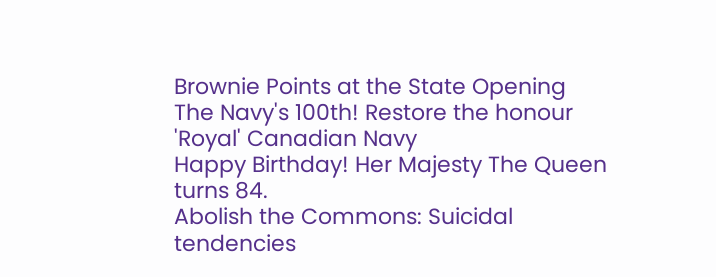Brownie Points at the State Opening
The Navy's 100th! Restore the honour 'Royal' Canadian Navy
Happy Birthday! Her Majesty The Queen turns 84.
Abolish the Commons: Suicidal tendencies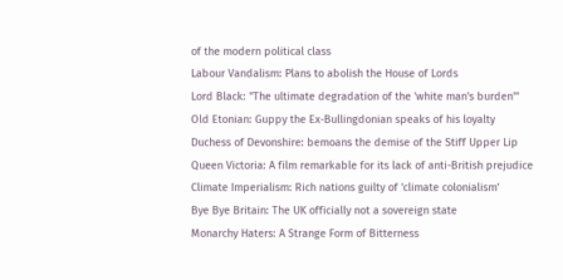of the modern political class
Labour Vandalism: Plans to abolish the House of Lords
Lord Black: "The ultimate degradation of the 'white man's burden'"
Old Etonian: Guppy the Ex-Bullingdonian speaks of his loyalty
Duchess of Devonshire: bemoans the demise of the Stiff Upper Lip
Queen Victoria: A film remarkable for its lack of anti-British prejudice
Climate Imperialism: Rich nations guilty of 'climate colonialism'
Bye Bye Britain: The UK officially not a sovereign state
Monarchy Haters: A Strange Form of Bitterness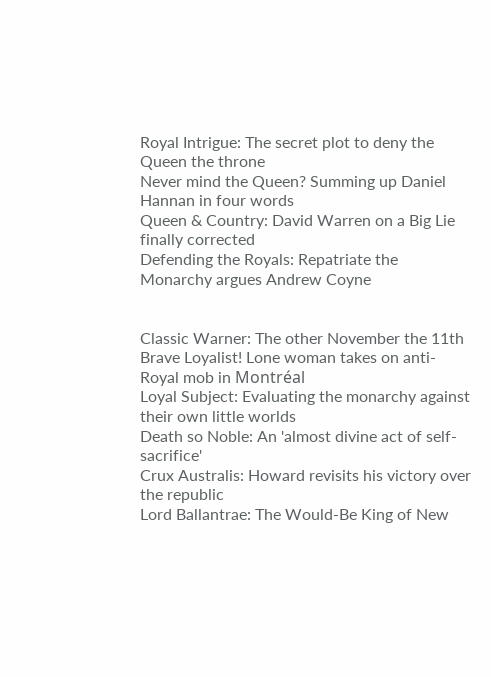Royal Intrigue: The secret plot to deny the Queen the throne
Never mind the Queen? Summing up Daniel Hannan in four words
Queen & Country: David Warren on a Big Lie finally corrected
Defending the Royals: Repatriate the Monarchy argues Andrew Coyne


Classic Warner: The other November the 11th
Brave Loyalist! Lone woman takes on anti-Royal mob in Montréal
Loyal Subject: Evaluating the monarchy against their own little worlds
Death so Noble: An 'almost divine act of self-sacrifice'
Crux Australis: Howard revisits his victory over the republic
Lord Ballantrae: The Would-Be King of New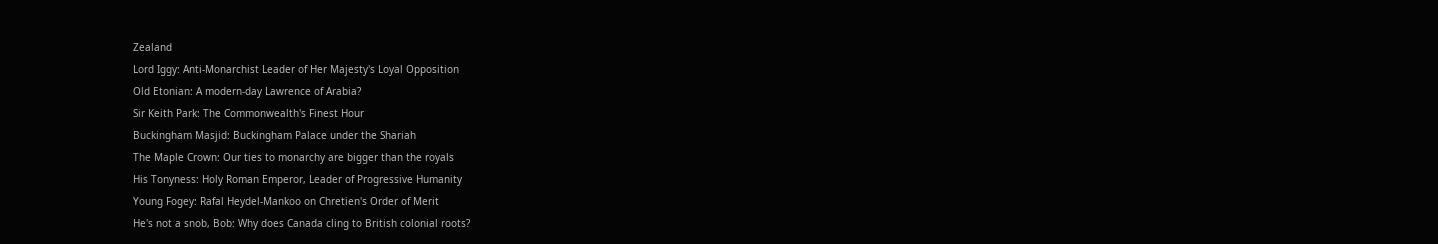Zealand
Lord Iggy: Anti-Monarchist Leader of Her Majesty's Loyal Opposition
Old Etonian: A modern-day Lawrence of Arabia?
Sir Keith Park: The Commonwealth's Finest Hour
Buckingham Masjid: Buckingham Palace under the Shariah
The Maple Crown: Our ties to monarchy are bigger than the royals
His Tonyness: Holy Roman Emperor, Leader of Progressive Humanity
Young Fogey: Rafal Heydel-Mankoo on Chretien's Order of Merit
He's not a snob, Bob: Why does Canada cling to British colonial roots?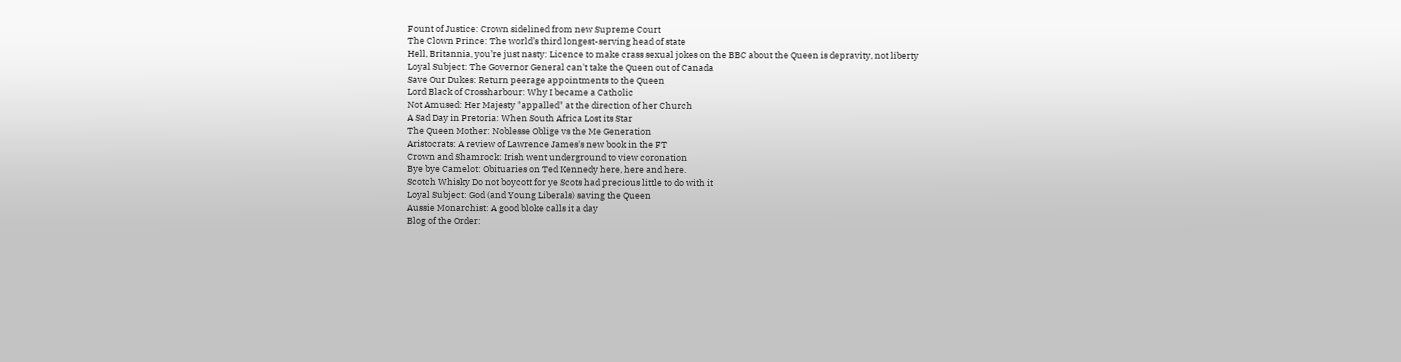Fount of Justice: Crown sidelined from new Supreme Court
The Clown Prince: The world’s third longest-serving head of state
Hell, Britannia, you’re just nasty: Licence to make crass sexual jokes on the BBC about the Queen is depravity, not liberty
Loyal Subject: The Governor General can't take the Queen out of Canada
Save Our Dukes: Return peerage appointments to the Queen
Lord Black of Crossharbour: Why I became a Catholic
Not Amused: Her Majesty "appalled" at the direction of her Church
A Sad Day in Pretoria: When South Africa Lost its Star
The Queen Mother: Noblesse Oblige vs the Me Generation
Aristocrats: A review of Lawrence James's new book in the FT
Crown and Shamrock: Irish went underground to view coronation
Bye bye Camelot: Obituaries on Ted Kennedy here, here and here.
Scotch Whisky Do not boycott for ye Scots had precious little to do with it
Loyal Subject: God (and Young Liberals) saving the Queen
Aussie Monarchist: A good bloke calls it a day
Blog of the Order: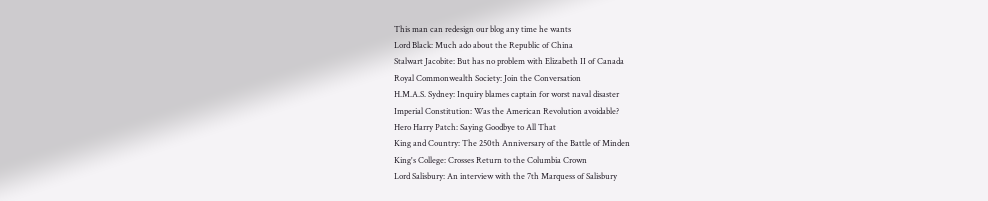This man can redesign our blog any time he wants
Lord Black: Much ado about the Republic of China
Stalwart Jacobite: But has no problem with Elizabeth II of Canada
Royal Commonwealth Society: Join the Conversation
H.M.A.S. Sydney: Inquiry blames captain for worst naval disaster
Imperial Constitution: Was the American Revolution avoidable?
Hero Harry Patch: Saying Goodbye to All That
King and Country: The 250th Anniversary of the Battle of Minden
King's College: Crosses Return to the Columbia Crown
Lord Salisbury: An interview with the 7th Marquess of Salisbury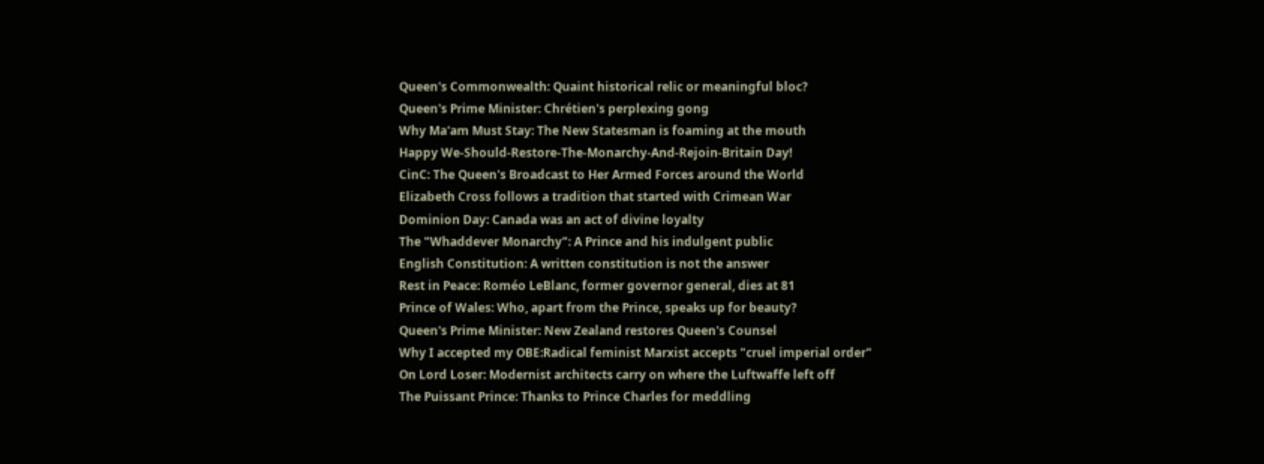Queen's Commonwealth: Quaint historical relic or meaningful bloc?
Queen's Prime Minister: Chrétien's perplexing gong
Why Ma'am Must Stay: The New Statesman is foaming at the mouth
Happy We-Should-Restore-The-Monarchy-And-Rejoin-Britain Day!
CinC: The Queen's Broadcast to Her Armed Forces around the World
Elizabeth Cross follows a tradition that started with Crimean War
Dominion Day: Canada was an act of divine loyalty
The "Whaddever Monarchy": A Prince and his indulgent public
English Constitution: A written constitution is not the answer
Rest in Peace: Roméo LeBlanc, former governor general, dies at 81
Prince of Wales: Who, apart from the Prince, speaks up for beauty?
Queen's Prime Minister: New Zealand restores Queen's Counsel
Why I accepted my OBE:Radical feminist Marxist accepts "cruel imperial order"
On Lord Loser: Modernist architects carry on where the Luftwaffe left off
The Puissant Prince: Thanks to Prince Charles for meddling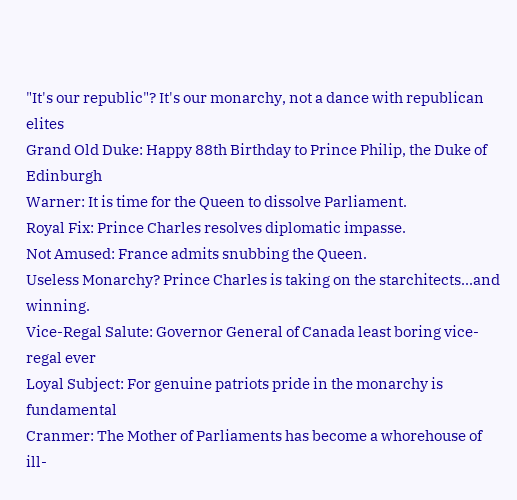"It's our republic"? It's our monarchy, not a dance with republican elites
Grand Old Duke: Happy 88th Birthday to Prince Philip, the Duke of Edinburgh
Warner: It is time for the Queen to dissolve Parliament.
Royal Fix: Prince Charles resolves diplomatic impasse.
Not Amused: France admits snubbing the Queen.
Useless Monarchy? Prince Charles is taking on the starchitects...and winning.
Vice-Regal Salute: Governor General of Canada least boring vice-regal ever
Loyal Subject: For genuine patriots pride in the monarchy is fundamental
Cranmer: The Mother of Parliaments has become a whorehouse of ill-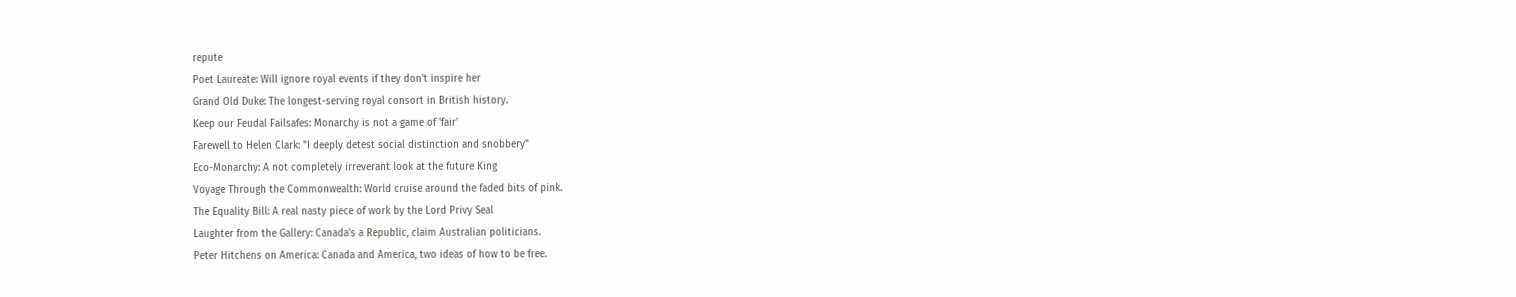repute
Poet Laureate: Will ignore royal events if they don't inspire her
Grand Old Duke: The longest-serving royal consort in British history.
Keep our Feudal Failsafes: Monarchy is not a game of 'fair'
Farewell to Helen Clark: "I deeply detest social distinction and snobbery"
Eco-Monarchy: A not completely irreverant look at the future King
Voyage Through the Commonwealth: World cruise around the faded bits of pink.
The Equality Bill: A real nasty piece of work by the Lord Privy Seal
Laughter from the Gallery: Canada's a Republic, claim Australian politicians.
Peter Hitchens on America: Canada and America, two ideas of how to be free.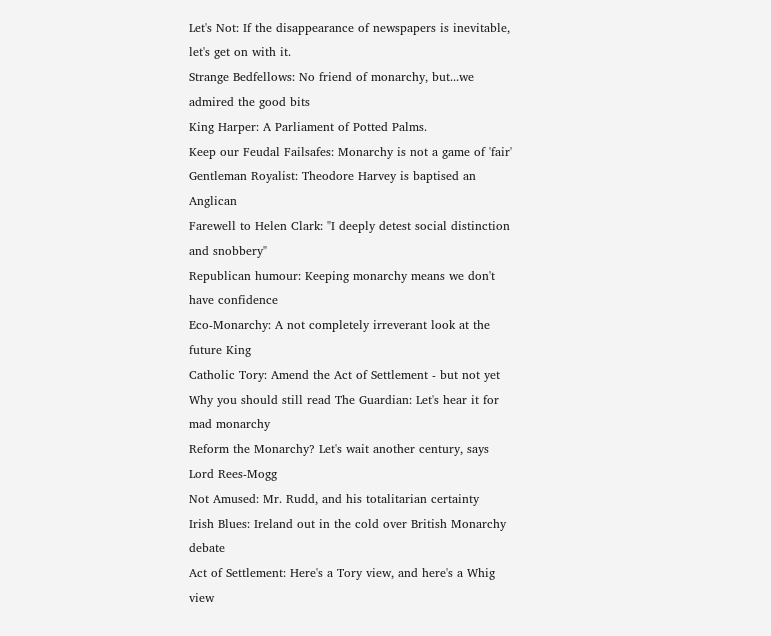Let's Not: If the disappearance of newspapers is inevitable, let's get on with it.
Strange Bedfellows: No friend of monarchy, but...we admired the good bits
King Harper: A Parliament of Potted Palms.
Keep our Feudal Failsafes: Monarchy is not a game of 'fair'
Gentleman Royalist: Theodore Harvey is baptised an Anglican
Farewell to Helen Clark: "I deeply detest social distinction and snobbery"
Republican humour: Keeping monarchy means we don't have confidence
Eco-Monarchy: A not completely irreverant look at the future King
Catholic Tory: Amend the Act of Settlement - but not yet
Why you should still read The Guardian: Let's hear it for mad monarchy
Reform the Monarchy? Let's wait another century, says Lord Rees-Mogg
Not Amused: Mr. Rudd, and his totalitarian certainty
Irish Blues: Ireland out in the cold over British Monarchy debate
Act of Settlement: Here's a Tory view, and here's a Whig view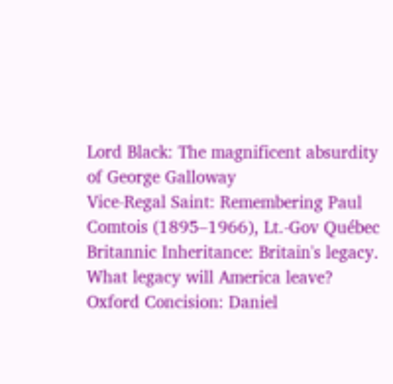Lord Black: The magnificent absurdity of George Galloway
Vice-Regal Saint: Remembering Paul Comtois (1895–1966), Lt.-Gov Québec
Britannic Inheritance: Britain's legacy. What legacy will America leave?
Oxford Concision: Daniel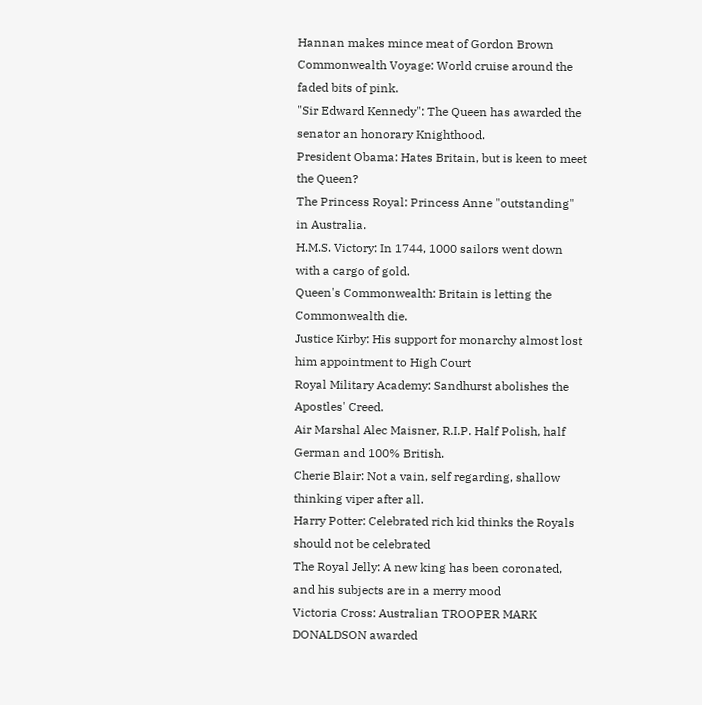Hannan makes mince meat of Gordon Brown
Commonwealth Voyage: World cruise around the faded bits of pink.
"Sir Edward Kennedy": The Queen has awarded the senator an honorary Knighthood.
President Obama: Hates Britain, but is keen to meet the Queen?
The Princess Royal: Princess Anne "outstanding" in Australia.
H.M.S. Victory: In 1744, 1000 sailors went down with a cargo of gold.
Queen's Commonwealth: Britain is letting the Commonwealth die.
Justice Kirby: His support for monarchy almost lost him appointment to High Court
Royal Military Academy: Sandhurst abolishes the Apostles' Creed.
Air Marshal Alec Maisner, R.I.P. Half Polish, half German and 100% British.
Cherie Blair: Not a vain, self regarding, shallow thinking viper after all.
Harry Potter: Celebrated rich kid thinks the Royals should not be celebrated
The Royal Jelly: A new king has been coronated, and his subjects are in a merry mood
Victoria Cross: Australian TROOPER MARK DONALDSON awarded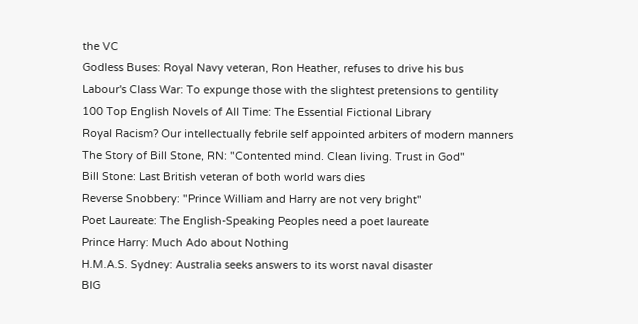the VC
Godless Buses: Royal Navy veteran, Ron Heather, refuses to drive his bus
Labour's Class War: To expunge those with the slightest pretensions to gentility
100 Top English Novels of All Time: The Essential Fictional Library
Royal Racism? Our intellectually febrile self appointed arbiters of modern manners
The Story of Bill Stone, RN: "Contented mind. Clean living. Trust in God"
Bill Stone: Last British veteran of both world wars dies
Reverse Snobbery: "Prince William and Harry are not very bright"
Poet Laureate: The English-Speaking Peoples need a poet laureate
Prince Harry: Much Ado about Nothing
H.M.A.S. Sydney: Australia seeks answers to its worst naval disaster
BIG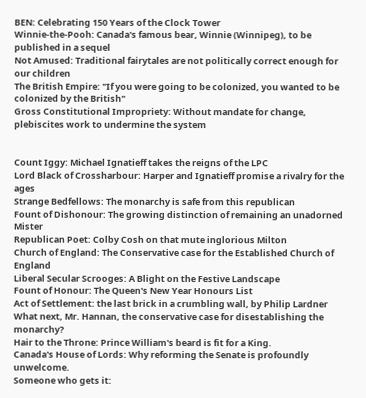BEN: Celebrating 150 Years of the Clock Tower
Winnie-the-Pooh: Canada's famous bear, Winnie (Winnipeg), to be published in a sequel
Not Amused: Traditional fairytales are not politically correct enough for our children
The British Empire: "If you were going to be colonized, you wanted to be colonized by the British"
Gross Constitutional Impropriety: Without mandate for change, plebiscites work to undermine the system


Count Iggy: Michael Ignatieff takes the reigns of the LPC
Lord Black of Crossharbour: Harper and Ignatieff promise a rivalry for the ages
Strange Bedfellows: The monarchy is safe from this republican
Fount of Dishonour: The growing distinction of remaining an unadorned Mister
Republican Poet: Colby Cosh on that mute inglorious Milton
Church of England: The Conservative case for the Established Church of England
Liberal Secular Scrooges: A Blight on the Festive Landscape
Fount of Honour: The Queen's New Year Honours List
Act of Settlement: the last brick in a crumbling wall, by Philip Lardner
What next, Mr. Hannan, the conservative case for disestablishing the monarchy?
Hair to the Throne: Prince William's beard is fit for a King.
Canada's House of Lords: Why reforming the Senate is profoundly unwelcome.
Someone who gets it: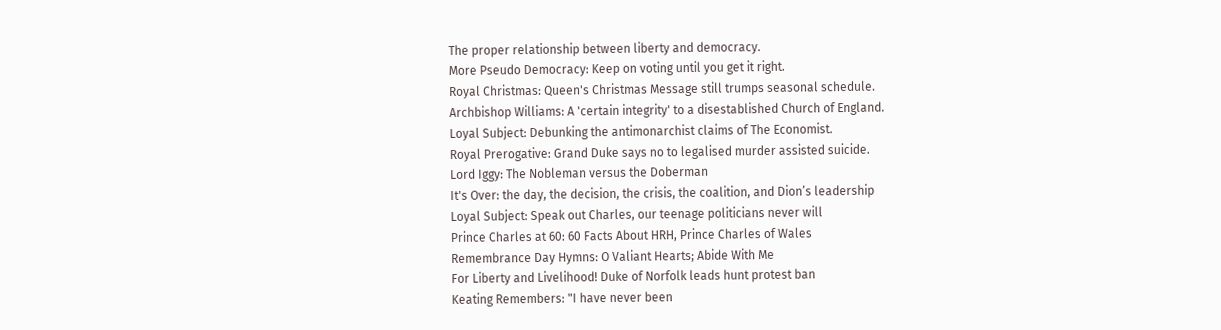The proper relationship between liberty and democracy.
More Pseudo Democracy: Keep on voting until you get it right.
Royal Christmas: Queen's Christmas Message still trumps seasonal schedule.
Archbishop Williams: A 'certain integrity' to a disestablished Church of England.
Loyal Subject: Debunking the antimonarchist claims of The Economist.
Royal Prerogative: Grand Duke says no to legalised murder assisted suicide.
Lord Iggy: The Nobleman versus the Doberman
It's Over: the day, the decision, the crisis, the coalition, and Dion’s leadership
Loyal Subject: Speak out Charles, our teenage politicians never will
Prince Charles at 60: 60 Facts About HRH, Prince Charles of Wales
Remembrance Day Hymns: O Valiant Hearts; Abide With Me
For Liberty and Livelihood! Duke of Norfolk leads hunt protest ban
Keating Remembers: "I have never been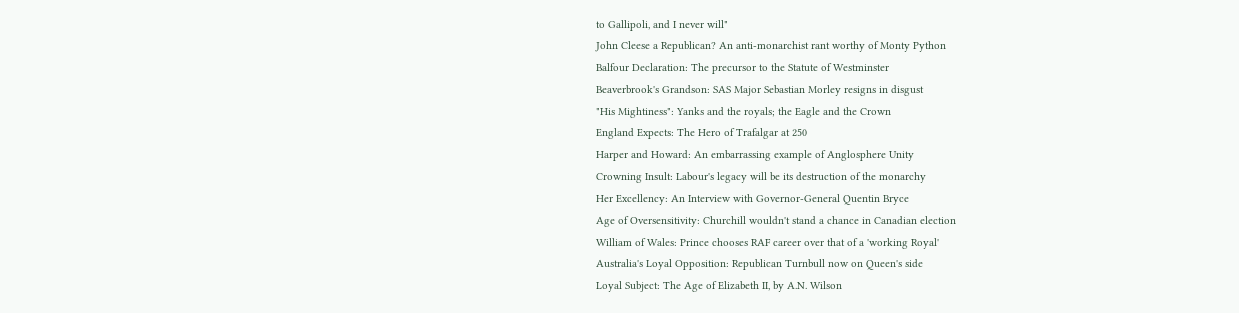to Gallipoli, and I never will"
John Cleese a Republican? An anti-monarchist rant worthy of Monty Python
Balfour Declaration: The precursor to the Statute of Westminster
Beaverbrook's Grandson: SAS Major Sebastian Morley resigns in disgust
"His Mightiness": Yanks and the royals; the Eagle and the Crown
England Expects: The Hero of Trafalgar at 250
Harper and Howard: An embarrassing example of Anglosphere Unity
Crowning Insult: Labour's legacy will be its destruction of the monarchy
Her Excellency: An Interview with Governor-General Quentin Bryce
Age of Oversensitivity: Churchill wouldn't stand a chance in Canadian election
William of Wales: Prince chooses RAF career over that of a 'working Royal'
Australia's Loyal Opposition: Republican Turnbull now on Queen's side
Loyal Subject: The Age of Elizabeth II, by A.N. Wilson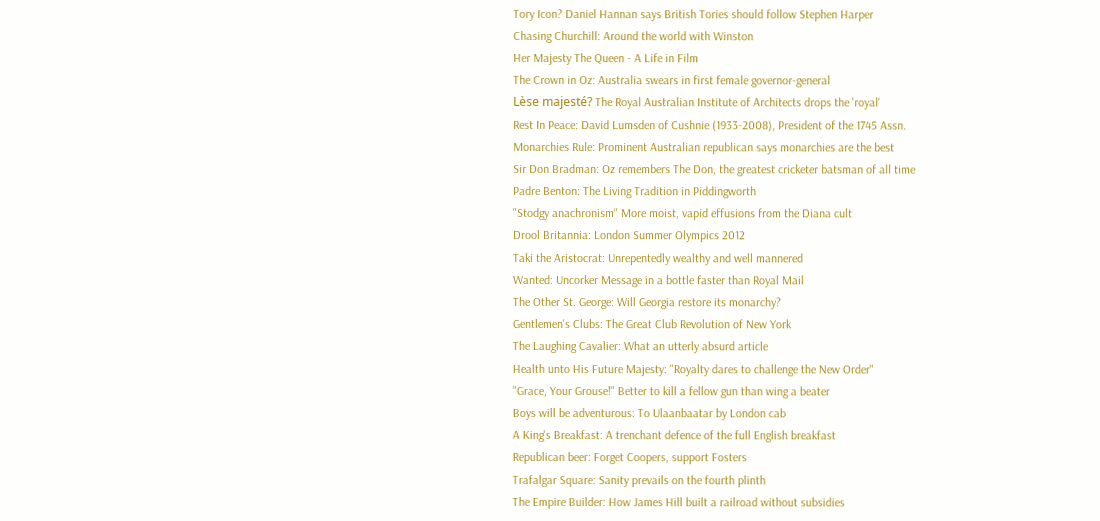Tory Icon? Daniel Hannan says British Tories should follow Stephen Harper
Chasing Churchill: Around the world with Winston
Her Majesty The Queen - A Life in Film
The Crown in Oz: Australia swears in first female governor-general
Lèse majesté? The Royal Australian Institute of Architects drops the 'royal'
Rest In Peace: David Lumsden of Cushnie (1933-2008), President of the 1745 Assn.
Monarchies Rule: Prominent Australian republican says monarchies are the best
Sir Don Bradman: Oz remembers The Don, the greatest cricketer batsman of all time
Padre Benton: The Living Tradition in Piddingworth
"Stodgy anachronism" More moist, vapid effusions from the Diana cult
Drool Britannia: London Summer Olympics 2012
Taki the Aristocrat: Unrepentedly wealthy and well mannered
Wanted: Uncorker Message in a bottle faster than Royal Mail
The Other St. George: Will Georgia restore its monarchy?
Gentlemen's Clubs: The Great Club Revolution of New York
The Laughing Cavalier: What an utterly absurd article
Health unto His Future Majesty: "Royalty dares to challenge the New Order"
"Grace, Your Grouse!" Better to kill a fellow gun than wing a beater
Boys will be adventurous: To Ulaanbaatar by London cab
A King's Breakfast: A trenchant defence of the full English breakfast
Republican beer: Forget Coopers, support Fosters
Trafalgar Square: Sanity prevails on the fourth plinth
The Empire Builder: How James Hill built a railroad without subsidies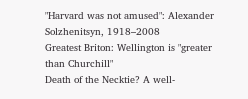"Harvard was not amused": Alexander Solzhenitsyn, 1918–2008
Greatest Briton: Wellington is "greater than Churchill"
Death of the Necktie? A well-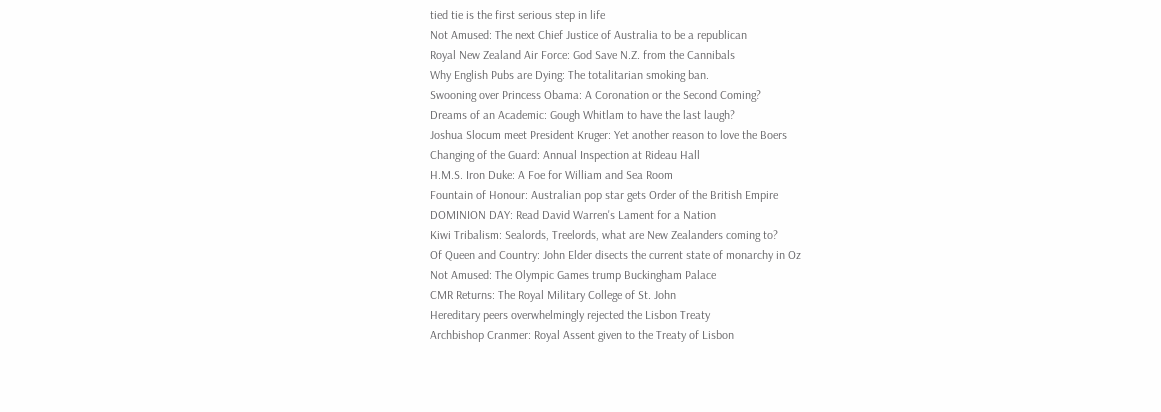tied tie is the first serious step in life
Not Amused: The next Chief Justice of Australia to be a republican
Royal New Zealand Air Force: God Save N.Z. from the Cannibals
Why English Pubs are Dying: The totalitarian smoking ban.
Swooning over Princess Obama: A Coronation or the Second Coming?
Dreams of an Academic: Gough Whitlam to have the last laugh?
Joshua Slocum meet President Kruger: Yet another reason to love the Boers
Changing of the Guard: Annual Inspection at Rideau Hall
H.M.S. Iron Duke: A Foe for William and Sea Room
Fountain of Honour: Australian pop star gets Order of the British Empire
DOMINION DAY: Read David Warren's Lament for a Nation
Kiwi Tribalism: Sealords, Treelords, what are New Zealanders coming to?
Of Queen and Country: John Elder disects the current state of monarchy in Oz
Not Amused: The Olympic Games trump Buckingham Palace
CMR Returns: The Royal Military College of St. John
Hereditary peers overwhelmingly rejected the Lisbon Treaty
Archbishop Cranmer: Royal Assent given to the Treaty of Lisbon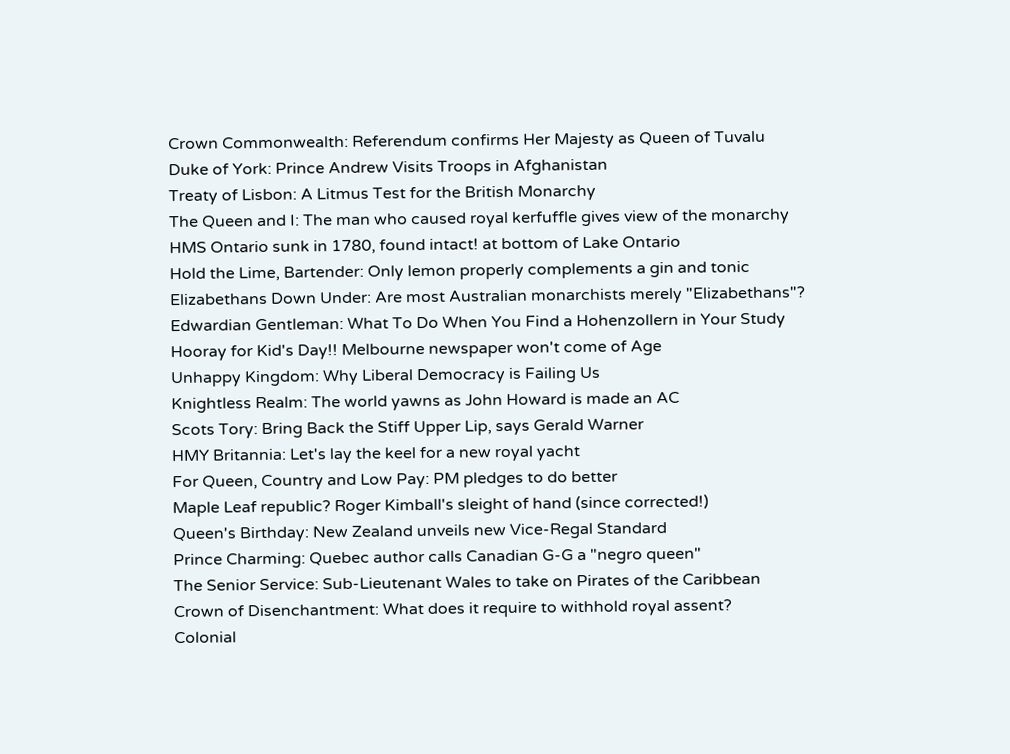Crown Commonwealth: Referendum confirms Her Majesty as Queen of Tuvalu
Duke of York: Prince Andrew Visits Troops in Afghanistan
Treaty of Lisbon: A Litmus Test for the British Monarchy
The Queen and I: The man who caused royal kerfuffle gives view of the monarchy
HMS Ontario sunk in 1780, found intact! at bottom of Lake Ontario
Hold the Lime, Bartender: Only lemon properly complements a gin and tonic
Elizabethans Down Under: Are most Australian monarchists merely "Elizabethans"?
Edwardian Gentleman: What To Do When You Find a Hohenzollern in Your Study
Hooray for Kid's Day!! Melbourne newspaper won't come of Age
Unhappy Kingdom: Why Liberal Democracy is Failing Us
Knightless Realm: The world yawns as John Howard is made an AC
Scots Tory: Bring Back the Stiff Upper Lip, says Gerald Warner
HMY Britannia: Let's lay the keel for a new royal yacht
For Queen, Country and Low Pay: PM pledges to do better
Maple Leaf republic? Roger Kimball's sleight of hand (since corrected!)
Queen's Birthday: New Zealand unveils new Vice-Regal Standard
Prince Charming: Quebec author calls Canadian G-G a "negro queen"
The Senior Service: Sub-Lieutenant Wales to take on Pirates of the Caribbean
Crown of Disenchantment: What does it require to withhold royal assent?
Colonial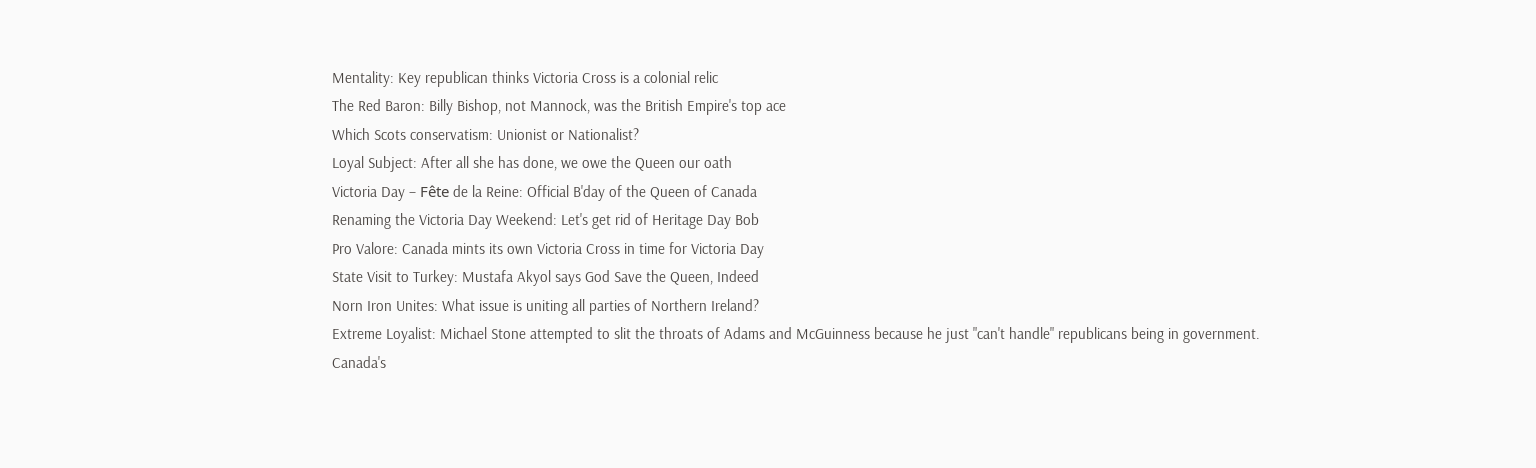Mentality: Key republican thinks Victoria Cross is a colonial relic
The Red Baron: Billy Bishop, not Mannock, was the British Empire's top ace
Which Scots conservatism: Unionist or Nationalist?
Loyal Subject: After all she has done, we owe the Queen our oath
Victoria Day – Fête de la Reine: Official B'day of the Queen of Canada
Renaming the Victoria Day Weekend: Let's get rid of Heritage Day Bob
Pro Valore: Canada mints its own Victoria Cross in time for Victoria Day
State Visit to Turkey: Mustafa Akyol says God Save the Queen, Indeed
Norn Iron Unites: What issue is uniting all parties of Northern Ireland?
Extreme Loyalist: Michael Stone attempted to slit the throats of Adams and McGuinness because he just "can't handle" republicans being in government.
Canada's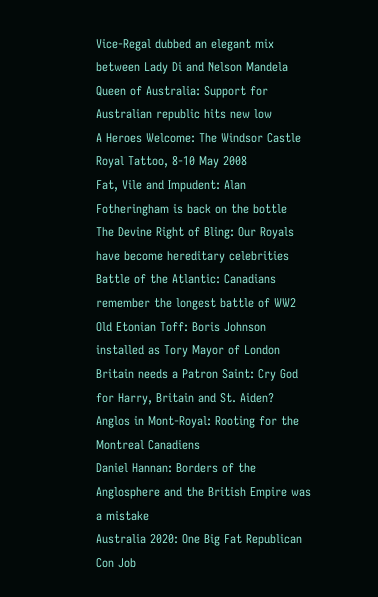Vice-Regal dubbed an elegant mix between Lady Di and Nelson Mandela
Queen of Australia: Support for Australian republic hits new low
A Heroes Welcome: The Windsor Castle Royal Tattoo, 8-10 May 2008
Fat, Vile and Impudent: Alan Fotheringham is back on the bottle
The Devine Right of Bling: Our Royals have become hereditary celebrities
Battle of the Atlantic: Canadians remember the longest battle of WW2
Old Etonian Toff: Boris Johnson installed as Tory Mayor of London
Britain needs a Patron Saint: Cry God for Harry, Britain and St. Aiden?
Anglos in Mont-Royal: Rooting for the Montreal Canadiens
Daniel Hannan: Borders of the Anglosphere and the British Empire was a mistake
Australia 2020: One Big Fat Republican Con Job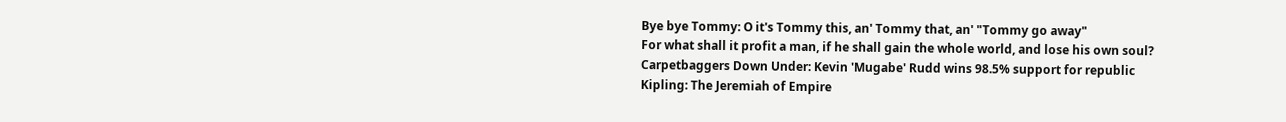Bye bye Tommy: O it's Tommy this, an' Tommy that, an' "Tommy go away"
For what shall it profit a man, if he shall gain the whole world, and lose his own soul?
Carpetbaggers Down Under: Kevin 'Mugabe' Rudd wins 98.5% support for republic
Kipling: The Jeremiah of Empire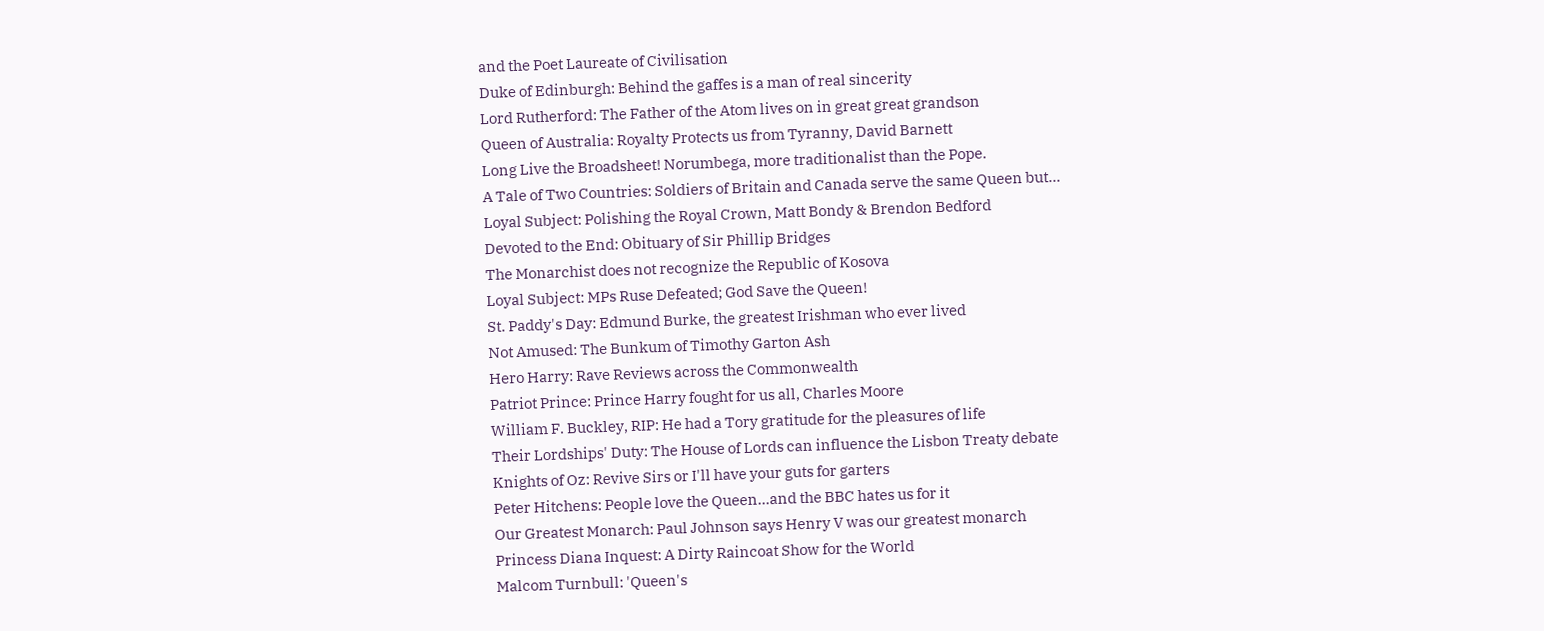and the Poet Laureate of Civilisation
Duke of Edinburgh: Behind the gaffes is a man of real sincerity
Lord Rutherford: The Father of the Atom lives on in great great grandson
Queen of Australia: Royalty Protects us from Tyranny, David Barnett
Long Live the Broadsheet! Norumbega, more traditionalist than the Pope.
A Tale of Two Countries: Soldiers of Britain and Canada serve the same Queen but...
Loyal Subject: Polishing the Royal Crown, Matt Bondy & Brendon Bedford
Devoted to the End: Obituary of Sir Phillip Bridges
The Monarchist does not recognize the Republic of Kosova
Loyal Subject: MPs Ruse Defeated; God Save the Queen!
St. Paddy's Day: Edmund Burke, the greatest Irishman who ever lived
Not Amused: The Bunkum of Timothy Garton Ash
Hero Harry: Rave Reviews across the Commonwealth
Patriot Prince: Prince Harry fought for us all, Charles Moore
William F. Buckley, RIP: He had a Tory gratitude for the pleasures of life
Their Lordships' Duty: The House of Lords can influence the Lisbon Treaty debate
Knights of Oz: Revive Sirs or I'll have your guts for garters
Peter Hitchens: People love the Queen...and the BBC hates us for it
Our Greatest Monarch: Paul Johnson says Henry V was our greatest monarch
Princess Diana Inquest: A Dirty Raincoat Show for the World
Malcom Turnbull: 'Queen's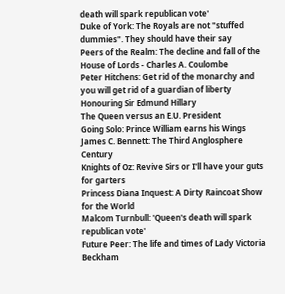death will spark republican vote'
Duke of York: The Royals are not "stuffed dummies". They should have their say
Peers of the Realm: The decline and fall of the House of Lords - Charles A. Coulombe
Peter Hitchens: Get rid of the monarchy and you will get rid of a guardian of liberty
Honouring Sir Edmund Hillary
The Queen versus an E.U. President
Going Solo: Prince William earns his Wings
James C. Bennett: The Third Anglosphere Century
Knights of Oz: Revive Sirs or I'll have your guts for garters
Princess Diana Inquest: A Dirty Raincoat Show for the World
Malcom Turnbull: 'Queen's death will spark republican vote'
Future Peer: The life and times of Lady Victoria Beckham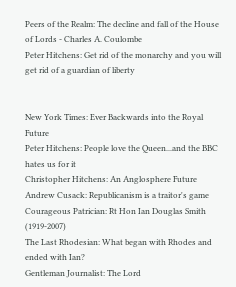Peers of the Realm: The decline and fall of the House of Lords - Charles A. Coulombe
Peter Hitchens: Get rid of the monarchy and you will get rid of a guardian of liberty


New York Times: Ever Backwards into the Royal Future
Peter Hitchens: People love the Queen...and the BBC hates us for it
Christopher Hitchens: An Anglosphere Future
Andrew Cusack: Republicanism is a traitor's game
Courageous Patrician: Rt Hon Ian Douglas Smith (1919-2007)
The Last Rhodesian: What began with Rhodes and ended with Ian?
Gentleman Journalist: The Lord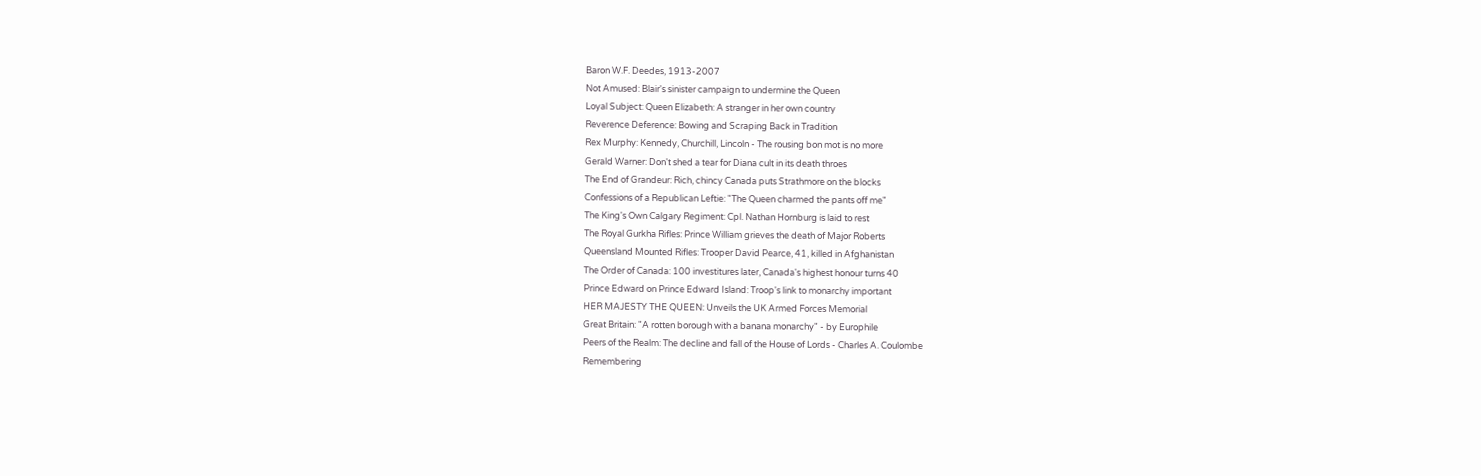Baron W.F. Deedes, 1913-2007
Not Amused: Blair's sinister campaign to undermine the Queen
Loyal Subject: Queen Elizabeth: A stranger in her own country
Reverence Deference: Bowing and Scraping Back in Tradition
Rex Murphy: Kennedy, Churchill, Lincoln - The rousing bon mot is no more
Gerald Warner: Don't shed a tear for Diana cult in its death throes
The End of Grandeur: Rich, chincy Canada puts Strathmore on the blocks
Confessions of a Republican Leftie: "The Queen charmed the pants off me"
The King's Own Calgary Regiment: Cpl. Nathan Hornburg is laid to rest
The Royal Gurkha Rifles: Prince William grieves the death of Major Roberts
Queensland Mounted Rifles: Trooper David Pearce, 41, killed in Afghanistan
The Order of Canada: 100 investitures later, Canada's highest honour turns 40
Prince Edward on Prince Edward Island: Troop's link to monarchy important
HER MAJESTY THE QUEEN: Unveils the UK Armed Forces Memorial
Great Britain: "A rotten borough with a banana monarchy" - by Europhile
Peers of the Realm: The decline and fall of the House of Lords - Charles A. Coulombe
Remembering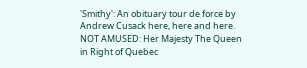'Smithy': An obituary tour de force by Andrew Cusack here, here and here.
NOT AMUSED: Her Majesty The Queen in Right of Quebec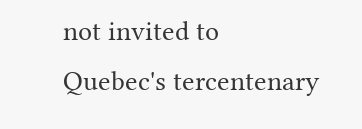not invited to Quebec's tercentenary